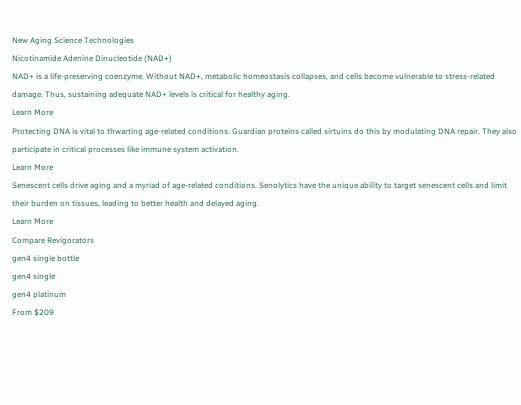New Aging Science Technologies
Nicotinamide Adenine Dinucleotide (NAD+)
NAD+ is a life-preserving coenzyme. Without NAD+, metabolic homeostasis collapses, and cells become vulnerable to stress-related damage. Thus, sustaining adequate NAD+ levels is critical for healthy aging.
Learn More
Protecting DNA is vital to thwarting age-related conditions. Guardian proteins called sirtuins do this by modulating DNA repair. They also participate in critical processes like immune system activation.
Learn More
Senescent cells drive aging and a myriad of age-related conditions. Senolytics have the unique ability to target senescent cells and limit their burden on tissues, leading to better health and delayed aging.
Learn More
Compare Revigorators
gen4 single bottle
gen4 single
gen4 platinum
From $209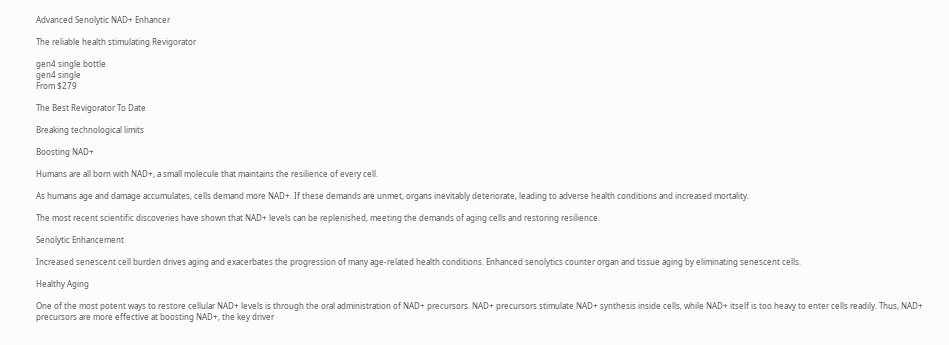Advanced Senolytic NAD+ Enhancer

The reliable health stimulating Revigorator

gen4 single bottle
gen4 single
From $279

The Best Revigorator To Date

Breaking technological limits

Boosting NAD+

Humans are all born with NAD+, a small molecule that maintains the resilience of every cell.

As humans age and damage accumulates, cells demand more NAD+. If these demands are unmet, organs inevitably deteriorate, leading to adverse health conditions and increased mortality.

The most recent scientific discoveries have shown that NAD+ levels can be replenished, meeting the demands of aging cells and restoring resilience.

Senolytic Enhancement

Increased senescent cell burden drives aging and exacerbates the progression of many age-related health conditions. Enhanced senolytics counter organ and tissue aging by eliminating senescent cells.

Healthy Aging

One of the most potent ways to restore cellular NAD+ levels is through the oral administration of NAD+ precursors. NAD+ precursors stimulate NAD+ synthesis inside cells, while NAD+ itself is too heavy to enter cells readily. Thus, NAD+ precursors are more effective at boosting NAD+, the key driver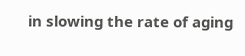in slowing the rate of aging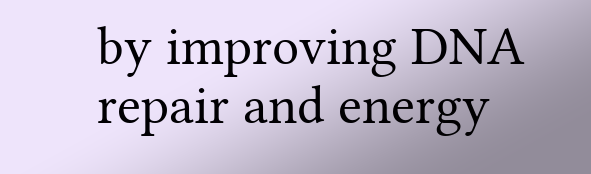by improving DNA repair and energy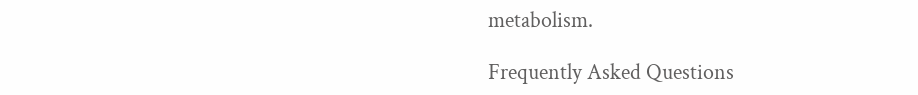metabolism.

Frequently Asked Questions